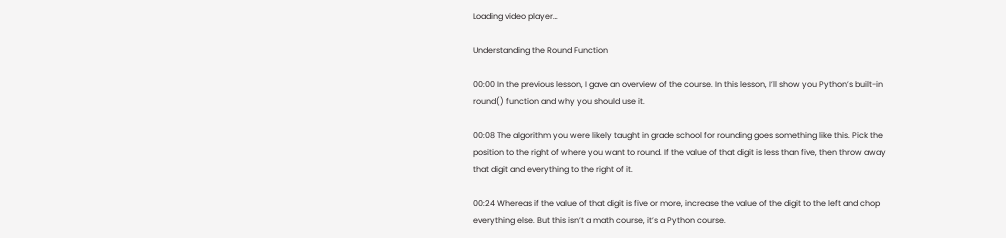Loading video player…

Understanding the Round Function

00:00 In the previous lesson, I gave an overview of the course. In this lesson, I’ll show you Python’s built-in round() function and why you should use it.

00:08 The algorithm you were likely taught in grade school for rounding goes something like this. Pick the position to the right of where you want to round. If the value of that digit is less than five, then throw away that digit and everything to the right of it.

00:24 Whereas if the value of that digit is five or more, increase the value of the digit to the left and chop everything else. But this isn’t a math course, it’s a Python course.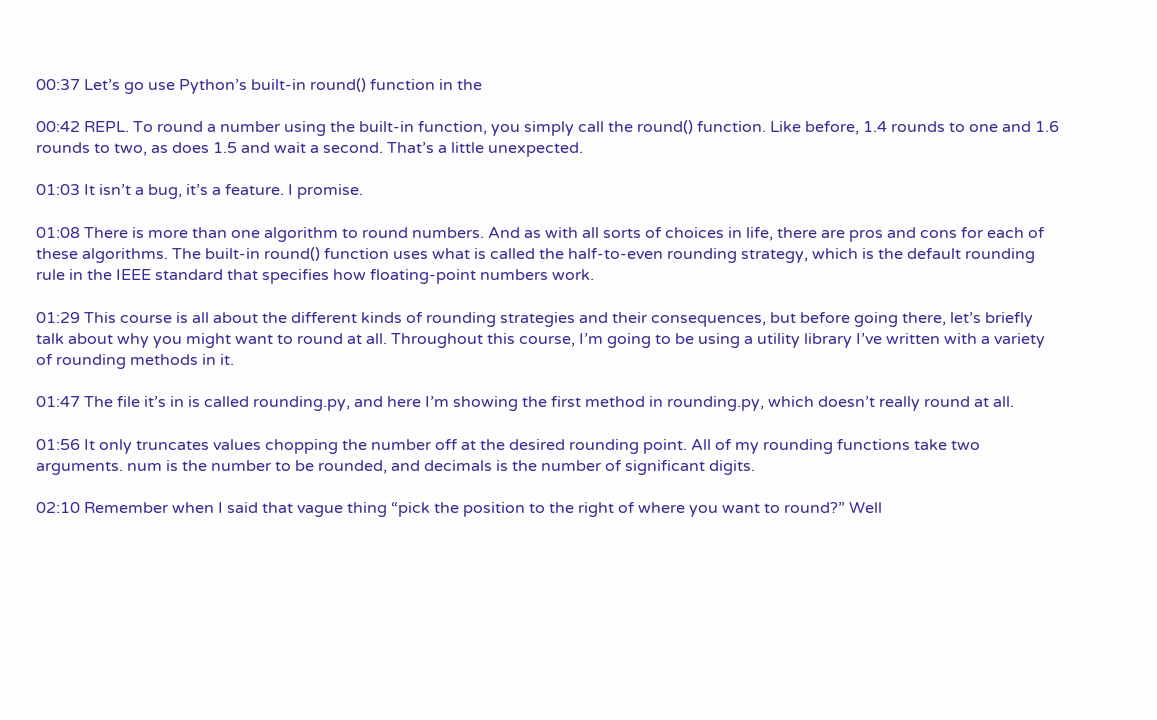00:37 Let’s go use Python’s built-in round() function in the

00:42 REPL. To round a number using the built-in function, you simply call the round() function. Like before, 1.4 rounds to one and 1.6 rounds to two, as does 1.5 and wait a second. That’s a little unexpected.

01:03 It isn’t a bug, it’s a feature. I promise.

01:08 There is more than one algorithm to round numbers. And as with all sorts of choices in life, there are pros and cons for each of these algorithms. The built-in round() function uses what is called the half-to-even rounding strategy, which is the default rounding rule in the IEEE standard that specifies how floating-point numbers work.

01:29 This course is all about the different kinds of rounding strategies and their consequences, but before going there, let’s briefly talk about why you might want to round at all. Throughout this course, I’m going to be using a utility library I’ve written with a variety of rounding methods in it.

01:47 The file it’s in is called rounding.py, and here I’m showing the first method in rounding.py, which doesn’t really round at all.

01:56 It only truncates values chopping the number off at the desired rounding point. All of my rounding functions take two arguments. num is the number to be rounded, and decimals is the number of significant digits.

02:10 Remember when I said that vague thing “pick the position to the right of where you want to round?” Well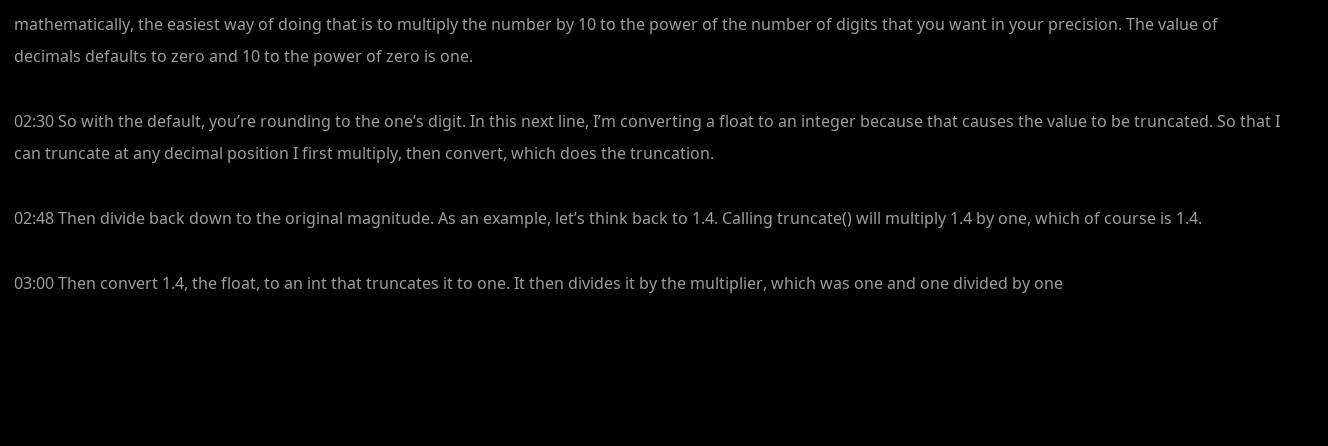mathematically, the easiest way of doing that is to multiply the number by 10 to the power of the number of digits that you want in your precision. The value of decimals defaults to zero and 10 to the power of zero is one.

02:30 So with the default, you’re rounding to the one’s digit. In this next line, I’m converting a float to an integer because that causes the value to be truncated. So that I can truncate at any decimal position I first multiply, then convert, which does the truncation.

02:48 Then divide back down to the original magnitude. As an example, let’s think back to 1.4. Calling truncate() will multiply 1.4 by one, which of course is 1.4.

03:00 Then convert 1.4, the float, to an int that truncates it to one. It then divides it by the multiplier, which was one and one divided by one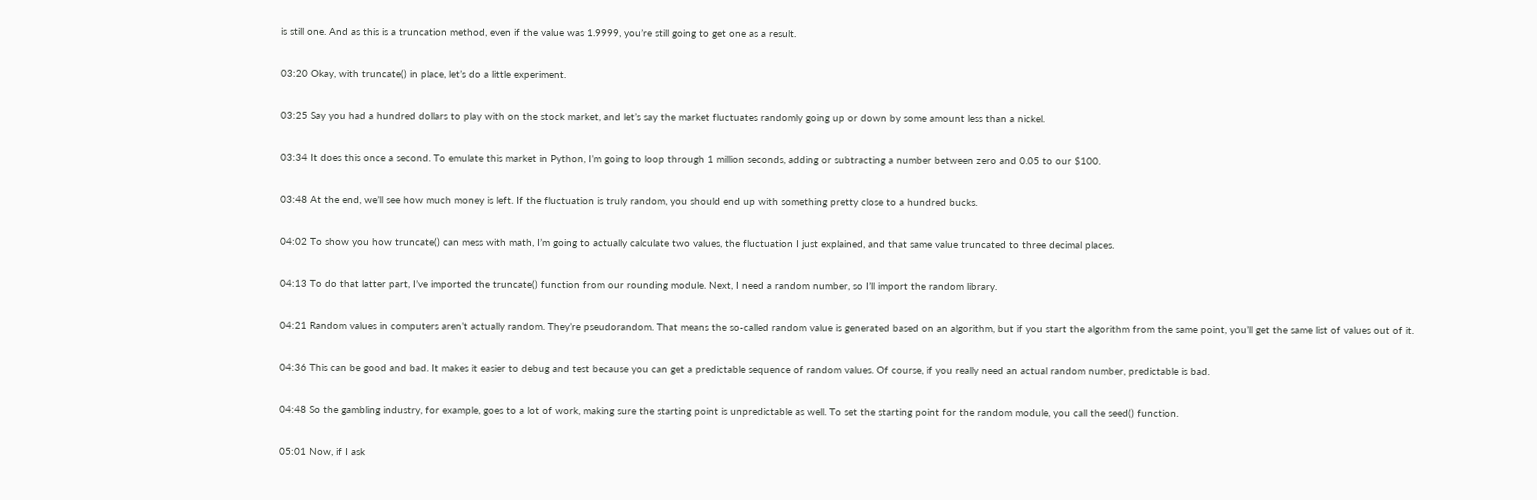is still one. And as this is a truncation method, even if the value was 1.9999, you’re still going to get one as a result.

03:20 Okay, with truncate() in place, let’s do a little experiment.

03:25 Say you had a hundred dollars to play with on the stock market, and let’s say the market fluctuates randomly going up or down by some amount less than a nickel.

03:34 It does this once a second. To emulate this market in Python, I’m going to loop through 1 million seconds, adding or subtracting a number between zero and 0.05 to our $100.

03:48 At the end, we’ll see how much money is left. If the fluctuation is truly random, you should end up with something pretty close to a hundred bucks.

04:02 To show you how truncate() can mess with math, I’m going to actually calculate two values, the fluctuation I just explained, and that same value truncated to three decimal places.

04:13 To do that latter part, I’ve imported the truncate() function from our rounding module. Next, I need a random number, so I’ll import the random library.

04:21 Random values in computers aren’t actually random. They’re pseudorandom. That means the so-called random value is generated based on an algorithm, but if you start the algorithm from the same point, you’ll get the same list of values out of it.

04:36 This can be good and bad. It makes it easier to debug and test because you can get a predictable sequence of random values. Of course, if you really need an actual random number, predictable is bad.

04:48 So the gambling industry, for example, goes to a lot of work, making sure the starting point is unpredictable as well. To set the starting point for the random module, you call the seed() function.

05:01 Now, if I ask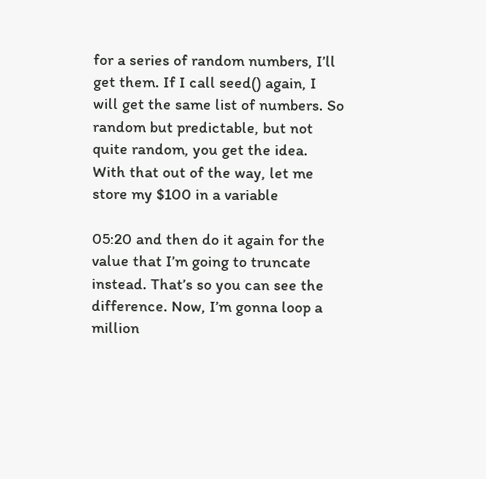for a series of random numbers, I’ll get them. If I call seed() again, I will get the same list of numbers. So random but predictable, but not quite random, you get the idea. With that out of the way, let me store my $100 in a variable

05:20 and then do it again for the value that I’m going to truncate instead. That’s so you can see the difference. Now, I’m gonna loop a million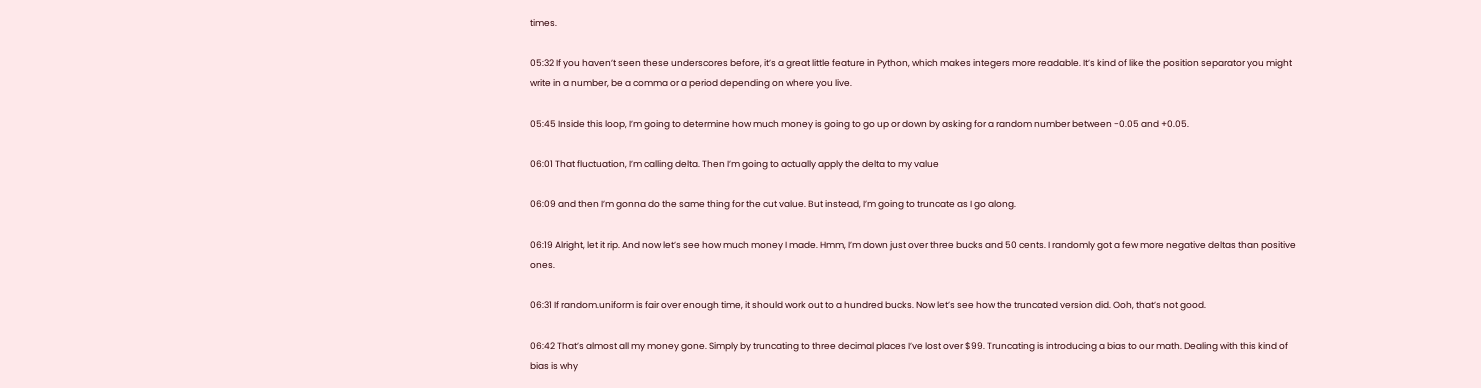times.

05:32 If you haven’t seen these underscores before, it’s a great little feature in Python, which makes integers more readable. It’s kind of like the position separator you might write in a number, be a comma or a period depending on where you live.

05:45 Inside this loop, I’m going to determine how much money is going to go up or down by asking for a random number between -0.05 and +0.05.

06:01 That fluctuation, I’m calling delta. Then I’m going to actually apply the delta to my value

06:09 and then I’m gonna do the same thing for the cut value. But instead, I’m going to truncate as I go along.

06:19 Alright, let it rip. And now let’s see how much money I made. Hmm, I’m down just over three bucks and 50 cents. I randomly got a few more negative deltas than positive ones.

06:31 If random.uniform is fair over enough time, it should work out to a hundred bucks. Now let’s see how the truncated version did. Ooh, that’s not good.

06:42 That’s almost all my money gone. Simply by truncating to three decimal places I’ve lost over $99. Truncating is introducing a bias to our math. Dealing with this kind of bias is why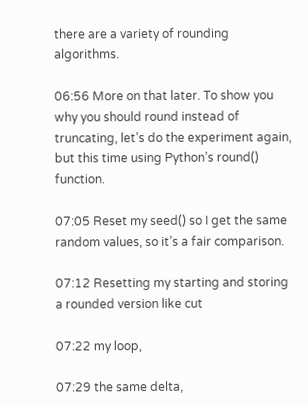there are a variety of rounding algorithms.

06:56 More on that later. To show you why you should round instead of truncating, let’s do the experiment again, but this time using Python’s round() function.

07:05 Reset my seed() so I get the same random values, so it’s a fair comparison.

07:12 Resetting my starting and storing a rounded version like cut

07:22 my loop,

07:29 the same delta,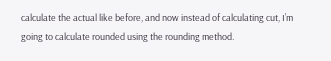calculate the actual like before, and now instead of calculating cut, I’m going to calculate rounded using the rounding method.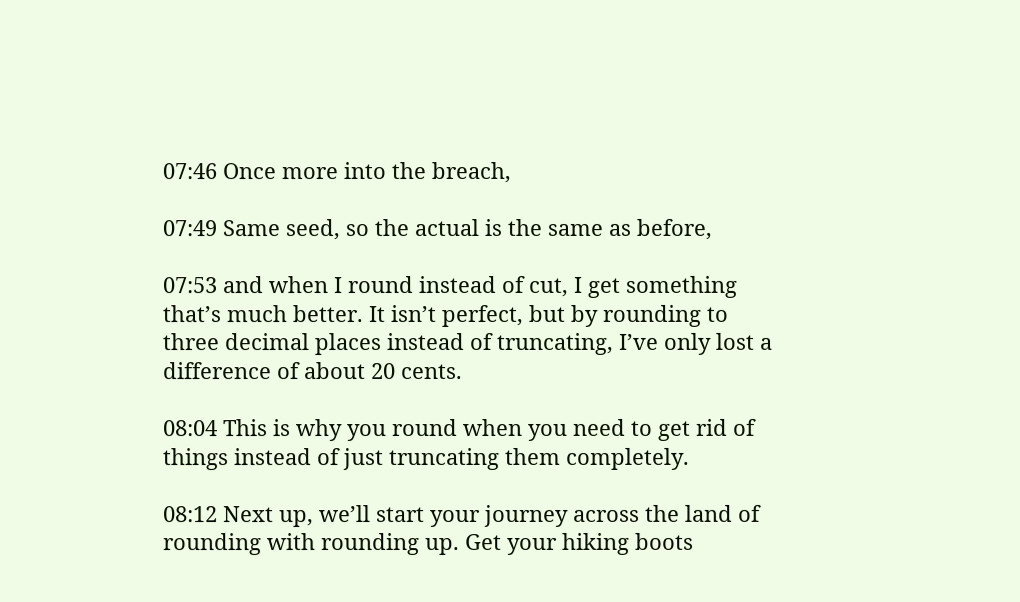07:46 Once more into the breach,

07:49 Same seed, so the actual is the same as before,

07:53 and when I round instead of cut, I get something that’s much better. It isn’t perfect, but by rounding to three decimal places instead of truncating, I’ve only lost a difference of about 20 cents.

08:04 This is why you round when you need to get rid of things instead of just truncating them completely.

08:12 Next up, we’ll start your journey across the land of rounding with rounding up. Get your hiking boots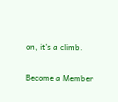on, it’s a climb.

Become a Member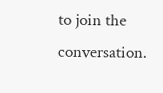to join the conversation.